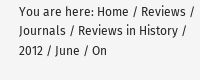You are here: Home / Reviews / Journals / Reviews in History / 2012 / June / On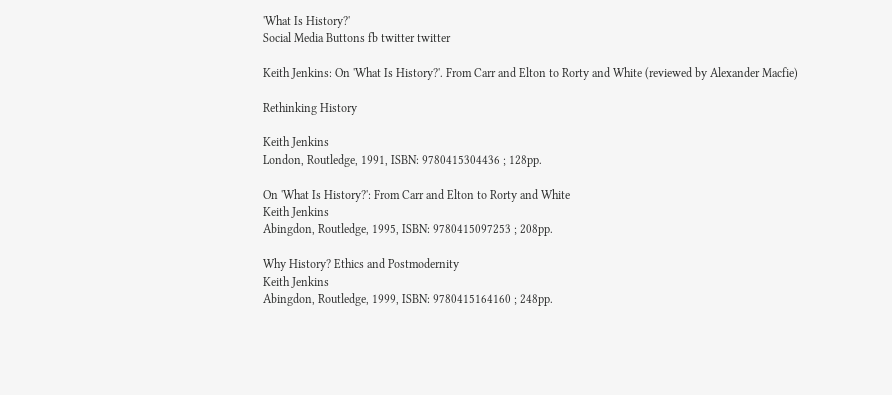'What Is History?'
Social Media Buttons fb twitter twitter

Keith Jenkins: On 'What Is History?'. From Carr and Elton to Rorty and White (reviewed by Alexander Macfie)

Rethinking History

Keith Jenkins
London, Routledge, 1991, ISBN: 9780415304436 ; 128pp.

On 'What Is History?': From Carr and Elton to Rorty and White
Keith Jenkins
Abingdon, Routledge, 1995, ISBN: 9780415097253 ; 208pp.

Why History? Ethics and Postmodernity
Keith Jenkins
Abingdon, Routledge, 1999, ISBN: 9780415164160 ; 248pp.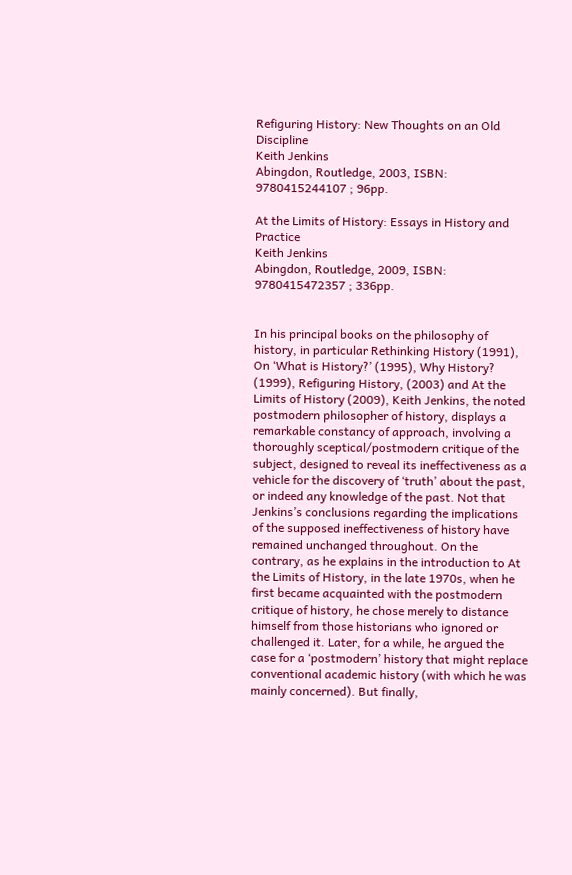Refiguring History: New Thoughts on an Old Discipline
Keith Jenkins
Abingdon, Routledge, 2003, ISBN: 9780415244107 ; 96pp.

At the Limits of History: Essays in History and Practice
Keith Jenkins
Abingdon, Routledge, 2009, ISBN: 9780415472357 ; 336pp.


In his principal books on the philosophy of history, in particular Rethinking History (1991), On ‘What is History?’ (1995), Why History? (1999), Refiguring History, (2003) and At the Limits of History (2009), Keith Jenkins, the noted postmodern philosopher of history, displays a remarkable constancy of approach, involving a thoroughly sceptical/postmodern critique of the subject, designed to reveal its ineffectiveness as a vehicle for the discovery of ‘truth’ about the past, or indeed any knowledge of the past. Not that Jenkins’s conclusions regarding the implications of the supposed ineffectiveness of history have remained unchanged throughout. On the contrary, as he explains in the introduction to At the Limits of History, in the late 1970s, when he first became acquainted with the postmodern critique of history, he chose merely to distance himself from those historians who ignored or challenged it. Later, for a while, he argued the case for a ‘postmodern’ history that might replace conventional academic history (with which he was mainly concerned). But finally,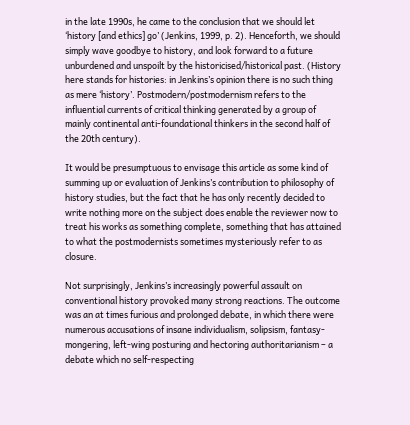in the late 1990s, he came to the conclusion that we should let ‘history [and ethics] go’ (Jenkins, 1999, p. 2). Henceforth, we should simply wave goodbye to history, and look forward to a future unburdened and unspoilt by the historicised/historical past. (History here stands for histories: in Jenkins’s opinion there is no such thing as mere ‘history’. Postmodern/postmodernism refers to the influential currents of critical thinking generated by a group of mainly continental anti-foundational thinkers in the second half of the 20th century).

It would be presumptuous to envisage this article as some kind of summing up or evaluation of Jenkins’s contribution to philosophy of history studies, but the fact that he has only recently decided to write nothing more on the subject does enable the reviewer now to treat his works as something complete, something that has attained to what the postmodernists sometimes mysteriously refer to as closure.

Not surprisingly, Jenkins’s increasingly powerful assault on conventional history provoked many strong reactions. The outcome was an at times furious and prolonged debate, in which there were numerous accusations of insane individualism, solipsism, fantasy-mongering, left-wing posturing and hectoring authoritarianism – a debate which no self-respecting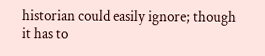historian could easily ignore; though it has to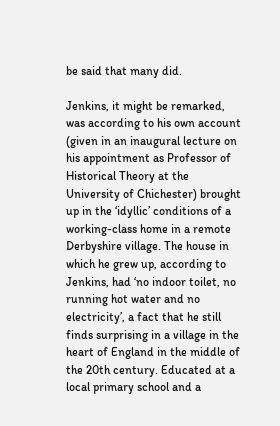be said that many did.

Jenkins, it might be remarked, was according to his own account (given in an inaugural lecture on his appointment as Professor of Historical Theory at the University of Chichester) brought up in the ‘idyllic’ conditions of a working-class home in a remote Derbyshire village. The house in which he grew up, according to Jenkins, had ‘no indoor toilet, no running hot water and no electricity’, a fact that he still finds surprising in a village in the heart of England in the middle of the 20th century. Educated at a local primary school and a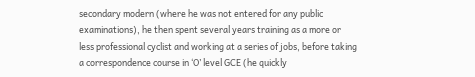secondary modern (where he was not entered for any public examinations), he then spent several years training as a more or less professional cyclist and working at a series of jobs, before taking a correspondence course in ‘O’ level GCE (he quickly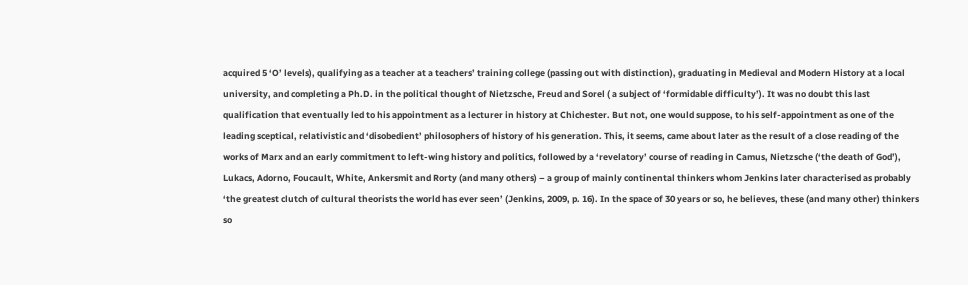acquired 5 ‘O’ levels), qualifying as a teacher at a teachers’ training college (passing out with distinction), graduating in Medieval and Modern History at a local university, and completing a Ph.D. in the political thought of Nietzsche, Freud and Sorel ( a subject of ‘formidable difficulty’). It was no doubt this last qualification that eventually led to his appointment as a lecturer in history at Chichester. But not, one would suppose, to his self-appointment as one of the leading sceptical, relativistic and ‘disobedient’ philosophers of history of his generation. This, it seems, came about later as the result of a close reading of the works of Marx and an early commitment to left-wing history and politics, followed by a ‘revelatory’ course of reading in Camus, Nietzsche (‘the death of God’), Lukacs, Adorno, Foucault, White, Ankersmit and Rorty (and many others) – a group of mainly continental thinkers whom Jenkins later characterised as probably ‘the greatest clutch of cultural theorists the world has ever seen’ (Jenkins, 2009, p. 16). In the space of 30 years or so, he believes, these (and many other) thinkers so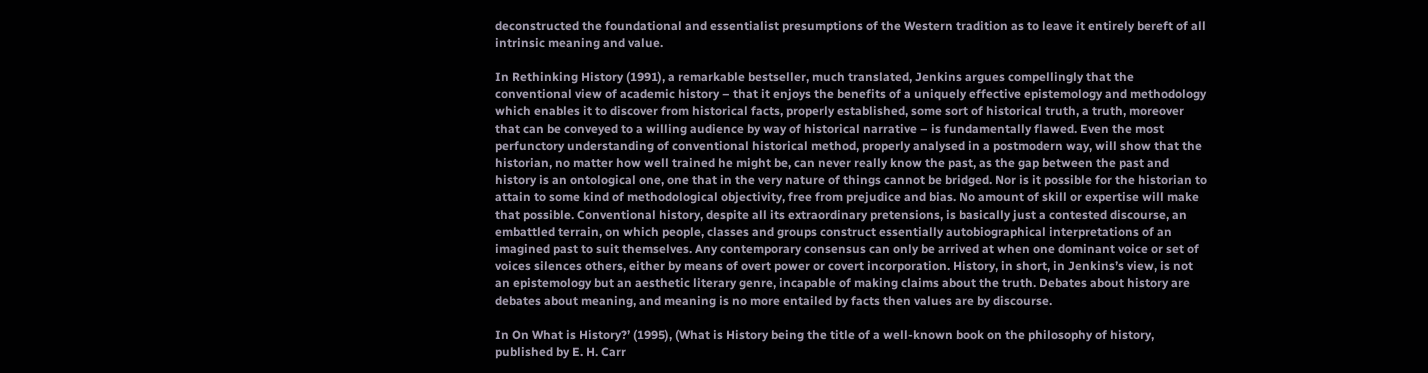deconstructed the foundational and essentialist presumptions of the Western tradition as to leave it entirely bereft of all intrinsic meaning and value.

In Rethinking History (1991), a remarkable bestseller, much translated, Jenkins argues compellingly that the conventional view of academic history – that it enjoys the benefits of a uniquely effective epistemology and methodology which enables it to discover from historical facts, properly established, some sort of historical truth, a truth, moreover that can be conveyed to a willing audience by way of historical narrative – is fundamentally flawed. Even the most perfunctory understanding of conventional historical method, properly analysed in a postmodern way, will show that the historian, no matter how well trained he might be, can never really know the past, as the gap between the past and history is an ontological one, one that in the very nature of things cannot be bridged. Nor is it possible for the historian to attain to some kind of methodological objectivity, free from prejudice and bias. No amount of skill or expertise will make that possible. Conventional history, despite all its extraordinary pretensions, is basically just a contested discourse, an embattled terrain, on which people, classes and groups construct essentially autobiographical interpretations of an imagined past to suit themselves. Any contemporary consensus can only be arrived at when one dominant voice or set of voices silences others, either by means of overt power or covert incorporation. History, in short, in Jenkins’s view, is not an epistemology but an aesthetic literary genre, incapable of making claims about the truth. Debates about history are debates about meaning, and meaning is no more entailed by facts then values are by discourse.

In On What is History?’ (1995), (What is History being the title of a well-known book on the philosophy of history, published by E. H. Carr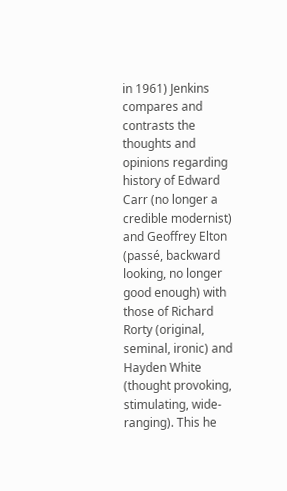in 1961) Jenkins compares and contrasts the thoughts and opinions regarding history of Edward Carr (no longer a credible modernist) and Geoffrey Elton (passé, backward looking, no longer good enough) with those of Richard Rorty (original, seminal, ironic) and Hayden White (thought provoking, stimulating, wide-ranging). This he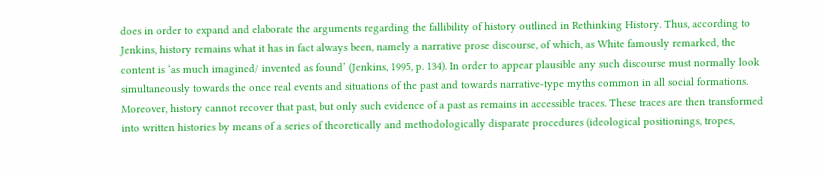does in order to expand and elaborate the arguments regarding the fallibility of history outlined in Rethinking History. Thus, according to Jenkins, history remains what it has in fact always been, namely a narrative prose discourse, of which, as White famously remarked, the content is ‘as much imagined/ invented as found’ (Jenkins, 1995, p. 134). In order to appear plausible any such discourse must normally look simultaneously towards the once real events and situations of the past and towards narrative-type myths common in all social formations. Moreover, history cannot recover that past, but only such evidence of a past as remains in accessible traces. These traces are then transformed into written histories by means of a series of theoretically and methodologically disparate procedures (ideological positionings, tropes,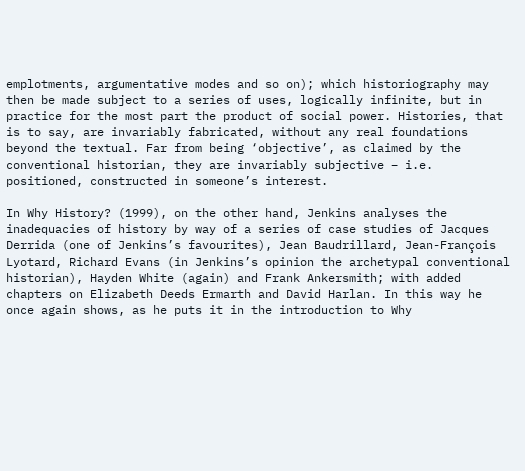emplotments, argumentative modes and so on); which historiography may then be made subject to a series of uses, logically infinite, but in practice for the most part the product of social power. Histories, that is to say, are invariably fabricated, without any real foundations beyond the textual. Far from being ‘objective’, as claimed by the conventional historian, they are invariably subjective – i.e. positioned, constructed in someone’s interest.

In Why History? (1999), on the other hand, Jenkins analyses the inadequacies of history by way of a series of case studies of Jacques Derrida (one of Jenkins’s favourites), Jean Baudrillard, Jean-François Lyotard, Richard Evans (in Jenkins’s opinion the archetypal conventional historian), Hayden White (again) and Frank Ankersmith; with added chapters on Elizabeth Deeds Ermarth and David Harlan. In this way he once again shows, as he puts it in the introduction to Why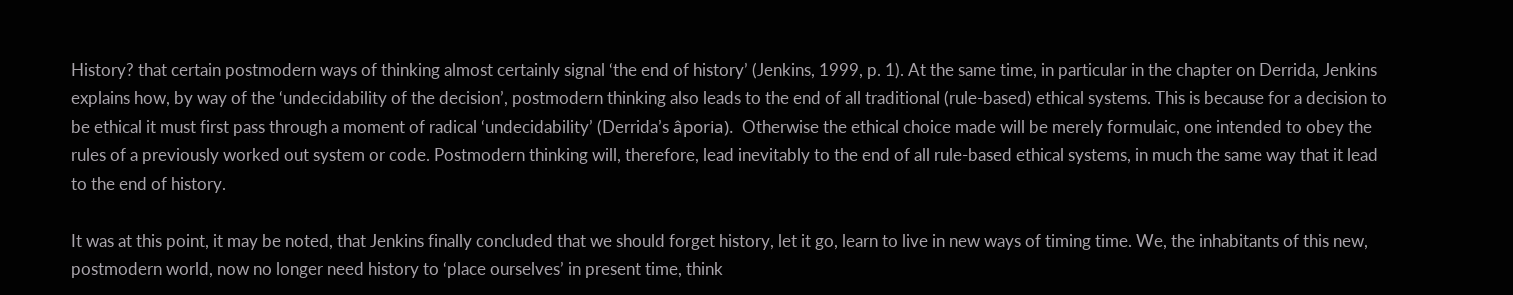History? that certain postmodern ways of thinking almost certainly signal ‘the end of history’ (Jenkins, 1999, p. 1). At the same time, in particular in the chapter on Derrida, Jenkins explains how, by way of the ‘undecidability of the decision’, postmodern thinking also leads to the end of all traditional (rule-based) ethical systems. This is because for a decision to be ethical it must first pass through a moment of radical ‘undecidability’ (Derrida’s âporia).  Otherwise the ethical choice made will be merely formulaic, one intended to obey the rules of a previously worked out system or code. Postmodern thinking will, therefore, lead inevitably to the end of all rule-based ethical systems, in much the same way that it lead to the end of history.

It was at this point, it may be noted, that Jenkins finally concluded that we should forget history, let it go, learn to live in new ways of timing time. We, the inhabitants of this new, postmodern world, now no longer need history to ‘place ourselves’ in present time, think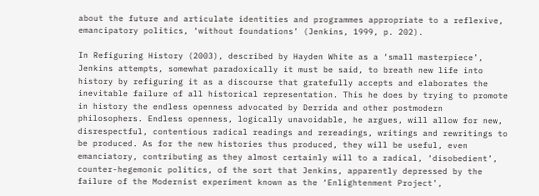about the future and articulate identities and programmes appropriate to a reflexive, emancipatory politics, ‘without foundations’ (Jenkins, 1999, p. 202).

In Refiguring History (2003), described by Hayden White as a ‘small masterpiece’, Jenkins attempts, somewhat paradoxically it must be said, to breath new life into history by refiguring it as a discourse that gratefully accepts and elaborates the inevitable failure of all historical representation. This he does by trying to promote in history the endless openness advocated by Derrida and other postmodern philosophers. Endless openness, logically unavoidable, he argues, will allow for new, disrespectful, contentious radical readings and rereadings, writings and rewritings to be produced. As for the new histories thus produced, they will be useful, even emanciatory, contributing as they almost certainly will to a radical, ‘disobedient’, counter-hegemonic politics, of the sort that Jenkins, apparently depressed by the failure of the Modernist experiment known as the ‘Enlightenment Project’,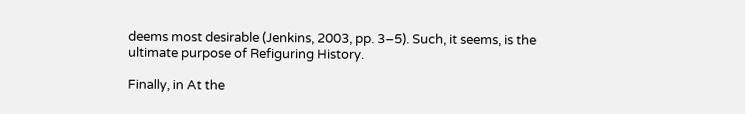deems most desirable (Jenkins, 2003, pp. 3–5). Such, it seems, is the ultimate purpose of Refiguring History.

Finally, in At the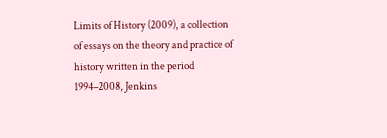Limits of History (2009), a collection of essays on the theory and practice of history written in the period 1994–2008, Jenkins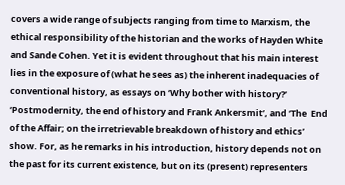covers a wide range of subjects ranging from time to Marxism, the ethical responsibility of the historian and the works of Hayden White and Sande Cohen. Yet it is evident throughout that his main interest lies in the exposure of (what he sees as) the inherent inadequacies of conventional history, as essays on ‘Why bother with history?’ ‘Postmodernity, the end of history and Frank Ankersmit’, and ‘The  End of the Affair; on the irretrievable breakdown of history and ethics’ show. For, as he remarks in his introduction, history depends not on the past for its current existence, but on its (present) representers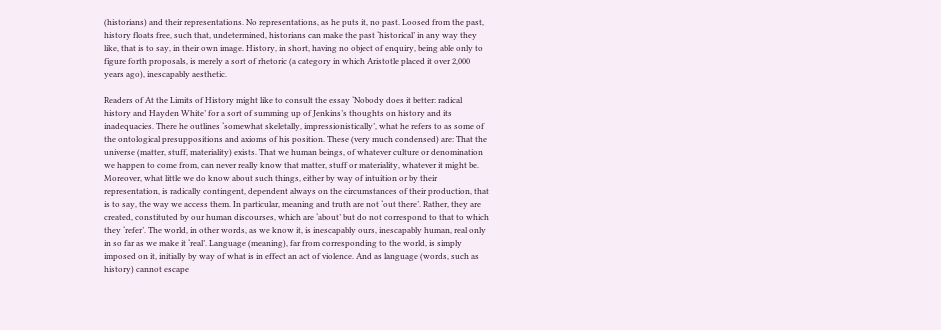(historians) and their representations. No representations, as he puts it, no past. Loosed from the past, history floats free, such that, undetermined, historians can make the past ‘historical’ in any way they like, that is to say, in their own image. History, in short, having no object of enquiry, being able only to figure forth proposals, is merely a sort of rhetoric (a category in which Aristotle placed it over 2,000 years ago), inescapably aesthetic.

Readers of At the Limits of History might like to consult the essay ‘Nobody does it better: radical history and Hayden White’ for a sort of summing up of Jenkins’s thoughts on history and its inadequacies. There he outlines ‘somewhat skeletally, impressionistically’, what he refers to as some of the ontological presuppositions and axioms of his position. These (very much condensed) are: That the universe (matter, stuff, materiality) exists. That we human beings, of whatever culture or denomination we happen to come from, can never really know that matter, stuff or materiality, whatever it might be. Moreover, what little we do know about such things, either by way of intuition or by their representation, is radically contingent, dependent always on the circumstances of their production, that is to say, the way we access them. In particular, meaning and truth are not ‘out there’. Rather, they are created, constituted by our human discourses, which are ‘about’ but do not correspond to that to which they ‘refer’. The world, in other words, as we know it, is inescapably ours, inescapably human, real only in so far as we make it ‘real’. Language (meaning), far from corresponding to the world, is simply imposed on it, initially by way of what is in effect an act of violence. And as language (words, such as history) cannot escape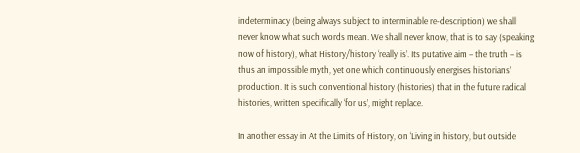indeterminacy (being always subject to interminable re-description) we shall never know what such words mean. We shall never know, that is to say (speaking now of history), what History/history ‘really is’. Its putative aim – the truth – is thus an impossible myth, yet one which continuously energises historians’ production. It is such conventional history (histories) that in the future radical histories, written specifically ‘for us’, might replace.

In another essay in At the Limits of History, on ‘Living in history, but outside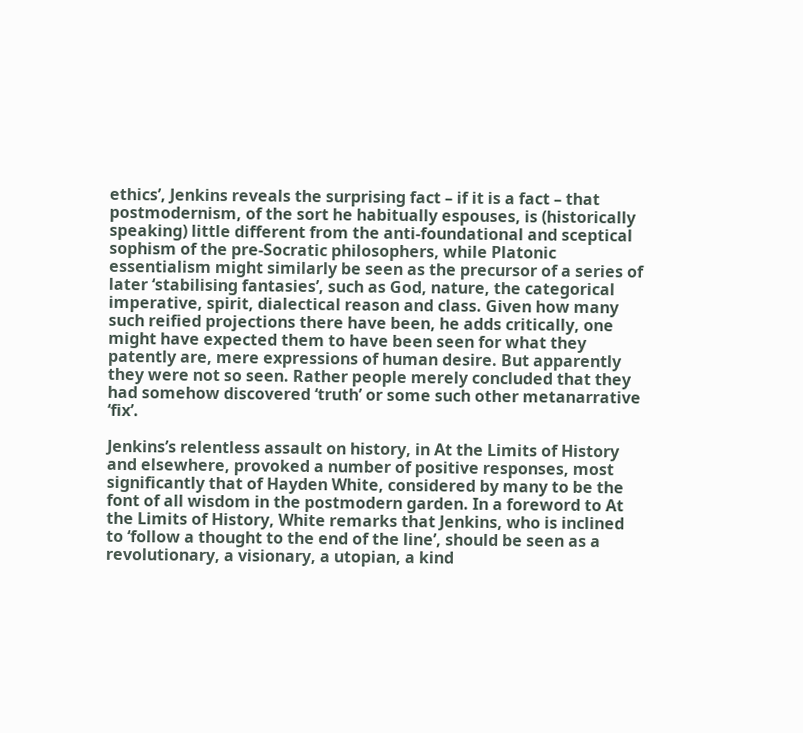ethics’, Jenkins reveals the surprising fact – if it is a fact – that postmodernism, of the sort he habitually espouses, is (historically speaking) little different from the anti-foundational and sceptical sophism of the pre-Socratic philosophers, while Platonic essentialism might similarly be seen as the precursor of a series of later ‘stabilising fantasies’, such as God, nature, the categorical imperative, spirit, dialectical reason and class. Given how many such reified projections there have been, he adds critically, one might have expected them to have been seen for what they patently are, mere expressions of human desire. But apparently they were not so seen. Rather people merely concluded that they had somehow discovered ‘truth’ or some such other metanarrative ‘fix’.

Jenkins’s relentless assault on history, in At the Limits of History and elsewhere, provoked a number of positive responses, most significantly that of Hayden White, considered by many to be the font of all wisdom in the postmodern garden. In a foreword to At the Limits of History, White remarks that Jenkins, who is inclined to ‘follow a thought to the end of the line’, should be seen as a revolutionary, a visionary, a utopian, a kind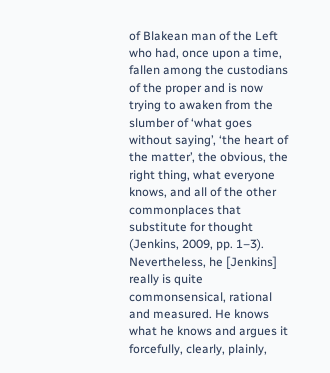of Blakean man of the Left who had, once upon a time, fallen among the custodians of the proper and is now trying to awaken from the slumber of ‘what goes without saying’, ‘the heart of the matter’, the obvious, the right thing, what everyone knows, and all of the other commonplaces that substitute for thought (Jenkins, 2009, pp. 1–3). Nevertheless, he [Jenkins] really is quite commonsensical, rational and measured. He knows what he knows and argues it forcefully, clearly, plainly,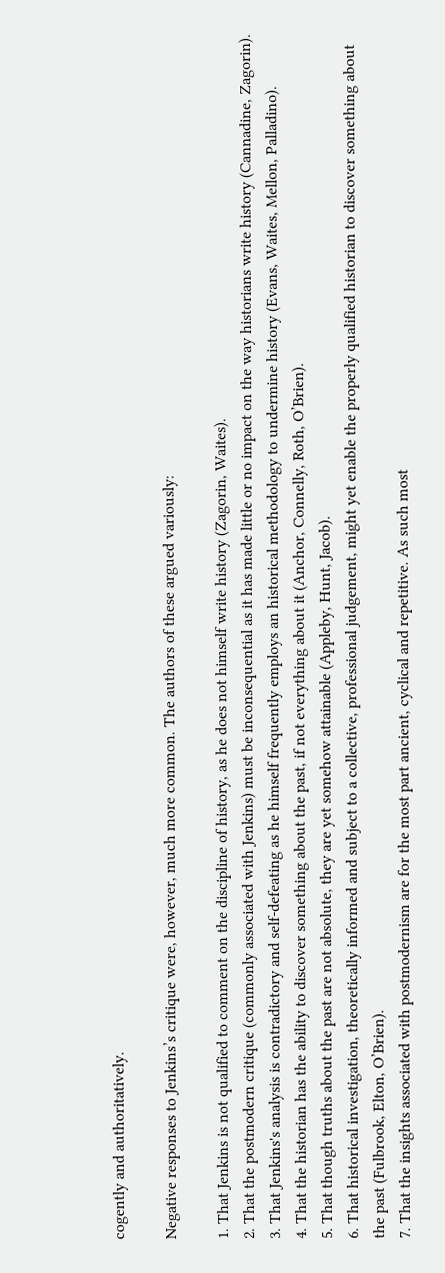cogently and authoritatively.

Negative responses to Jenkins’s critique were, however, much more common. The authors of these argued variously:

1. That Jenkins is not qualified to comment on the discipline of history, as he does not himself write history (Zagorin, Waites).
2. That the postmodern critique (commonly associated with Jenkins) must be inconsequential as it has made little or no impact on the way historians write history (Cannadine, Zagorin).
3. That Jenkins's analysis is contradictory and self-defeating as he himself frequently employs an historical methodology to undermine history (Evans, Waites, Mellon, Palladino).
4. That the historian has the ability to discover something about the past, if not everything about it (Anchor, Connelly, Roth, O’Brien).
5. That though truths about the past are not absolute, they are yet somehow attainable (Appleby, Hunt, Jacob).
6. That historical investigation, theoretically informed and subject to a collective, professional judgement, might yet enable the properly qualified historian to discover something about the past (Fulbrook, Elton, O’Brien).
7. That the insights associated with postmodernism are for the most part ancient, cyclical and repetitive. As such most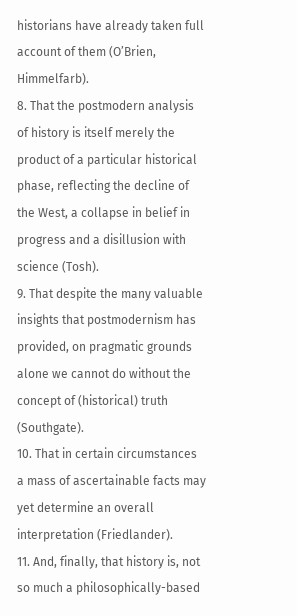historians have already taken full account of them (O’Brien, Himmelfarb).
8. That the postmodern analysis of history is itself merely the product of a particular historical phase, reflecting the decline of the West, a collapse in belief in progress and a disillusion with science (Tosh).
9. That despite the many valuable insights that postmodernism has provided, on pragmatic grounds alone we cannot do without the concept of (historical) truth (Southgate).
10. That in certain circumstances a mass of ascertainable facts may yet determine an overall interpretation (Friedlander).
11. And, finally, that history is, not so much a philosophically-based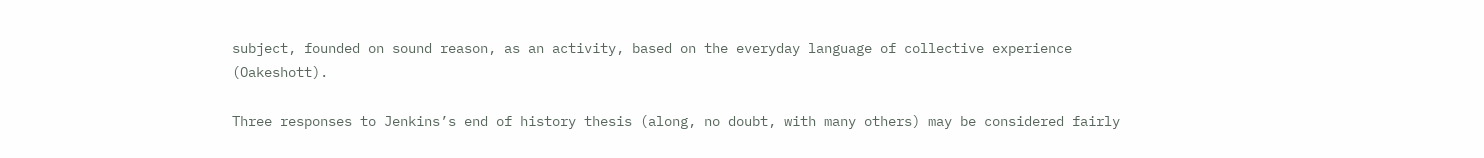subject, founded on sound reason, as an activity, based on the everyday language of collective experience (Oakeshott).

Three responses to Jenkins’s end of history thesis (along, no doubt, with many others) may be considered fairly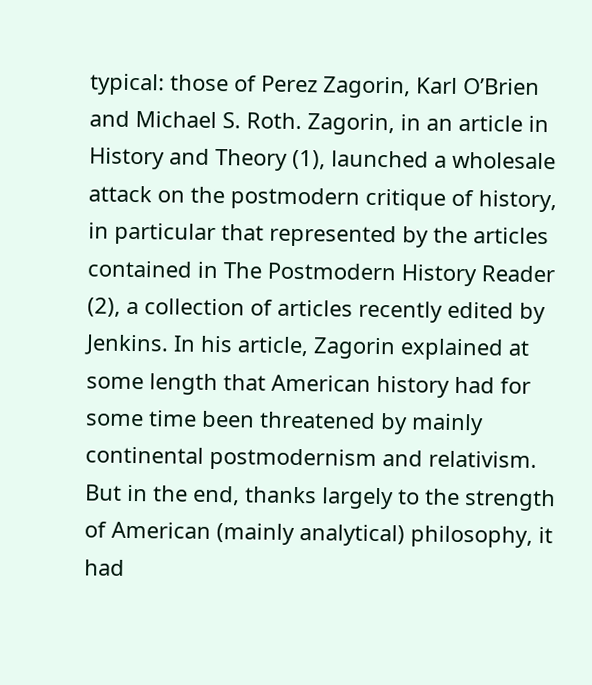typical: those of Perez Zagorin, Karl O’Brien and Michael S. Roth. Zagorin, in an article in History and Theory (1), launched a wholesale attack on the postmodern critique of history, in particular that represented by the articles contained in The Postmodern History Reader (2), a collection of articles recently edited by Jenkins. In his article, Zagorin explained at some length that American history had for some time been threatened by mainly continental postmodernism and relativism. But in the end, thanks largely to the strength of American (mainly analytical) philosophy, it had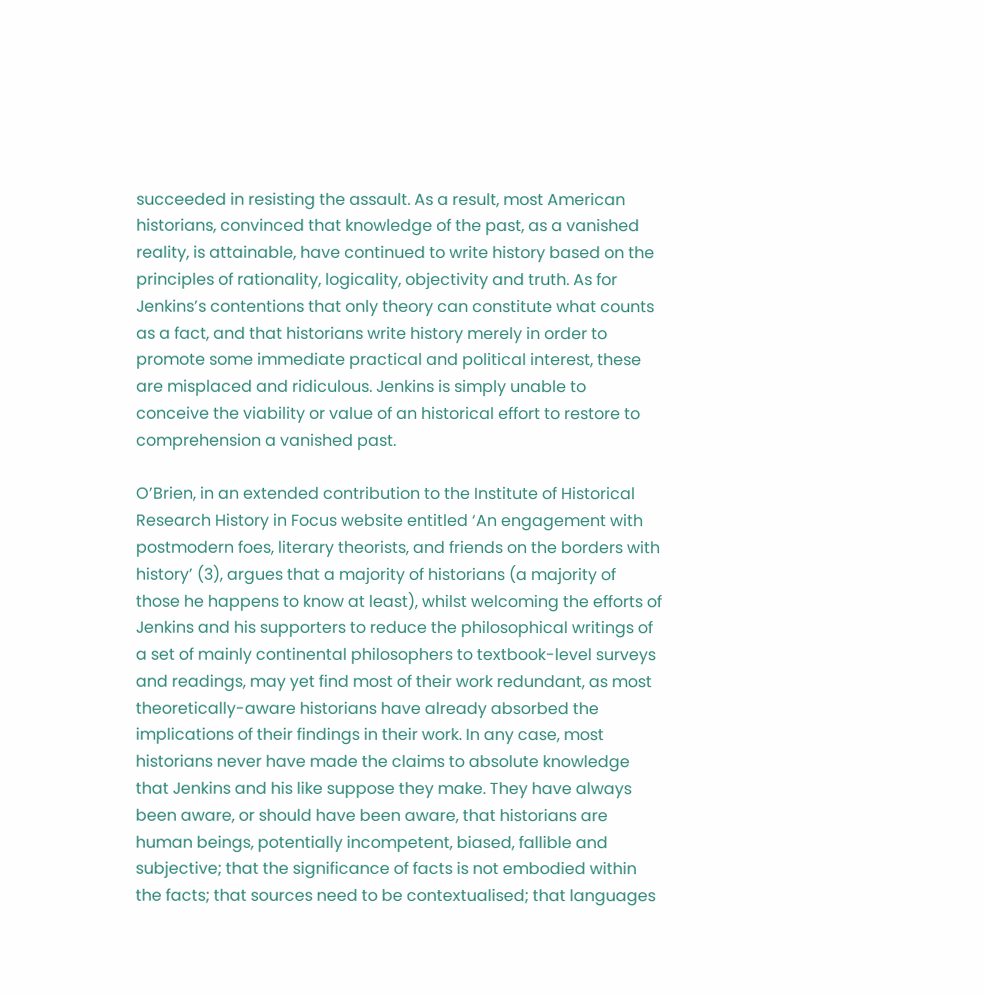succeeded in resisting the assault. As a result, most American historians, convinced that knowledge of the past, as a vanished reality, is attainable, have continued to write history based on the principles of rationality, logicality, objectivity and truth. As for Jenkins’s contentions that only theory can constitute what counts as a fact, and that historians write history merely in order to promote some immediate practical and political interest, these are misplaced and ridiculous. Jenkins is simply unable to conceive the viability or value of an historical effort to restore to comprehension a vanished past.

O’Brien, in an extended contribution to the Institute of Historical Research History in Focus website entitled ‘An engagement with postmodern foes, literary theorists, and friends on the borders with history’ (3), argues that a majority of historians (a majority of those he happens to know at least), whilst welcoming the efforts of Jenkins and his supporters to reduce the philosophical writings of a set of mainly continental philosophers to textbook-level surveys and readings, may yet find most of their work redundant, as most theoretically-aware historians have already absorbed the implications of their findings in their work. In any case, most historians never have made the claims to absolute knowledge that Jenkins and his like suppose they make. They have always been aware, or should have been aware, that historians are human beings, potentially incompetent, biased, fallible and subjective; that the significance of facts is not embodied within the facts; that sources need to be contextualised; that languages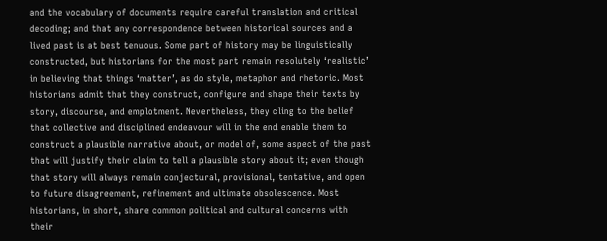and the vocabulary of documents require careful translation and critical decoding; and that any correspondence between historical sources and a lived past is at best tenuous. Some part of history may be linguistically constructed, but historians for the most part remain resolutely ‘realistic’ in believing that things ‘matter’, as do style, metaphor and rhetoric. Most historians admit that they construct, configure and shape their texts by story, discourse, and emplotment. Nevertheless, they cling to the belief that collective and disciplined endeavour will in the end enable them to construct a plausible narrative about, or model of, some aspect of the past that will justify their claim to tell a plausible story about it; even though that story will always remain conjectural, provisional, tentative, and open to future disagreement, refinement and ultimate obsolescence. Most historians, in short, share common political and cultural concerns with their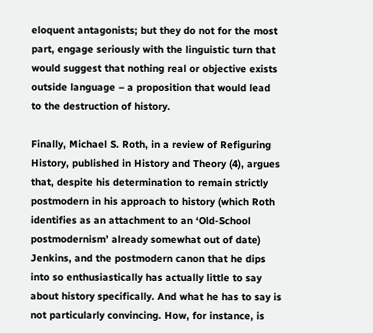eloquent antagonists; but they do not for the most part, engage seriously with the linguistic turn that would suggest that nothing real or objective exists outside language – a proposition that would lead to the destruction of history.

Finally, Michael S. Roth, in a review of Refiguring History, published in History and Theory (4), argues that, despite his determination to remain strictly postmodern in his approach to history (which Roth identifies as an attachment to an ‘Old-School postmodernism’ already somewhat out of date) Jenkins, and the postmodern canon that he dips into so enthusiastically has actually little to say about history specifically. And what he has to say is not particularly convincing. How, for instance, is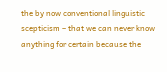the by now conventional linguistic scepticism – that we can never know anything for certain because the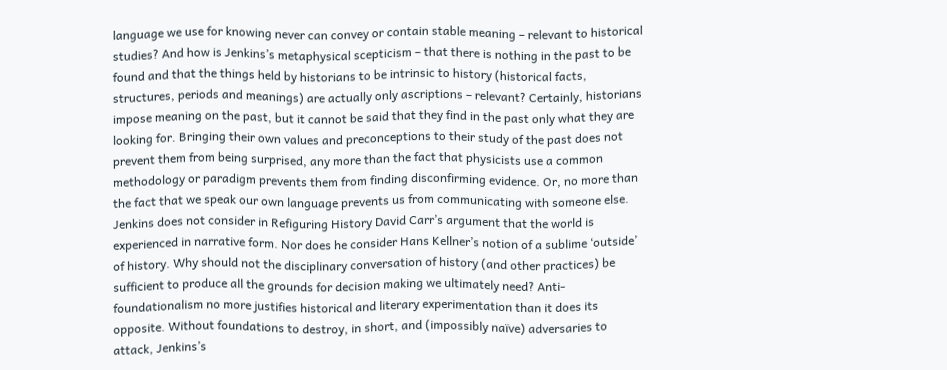language we use for knowing never can convey or contain stable meaning – relevant to historical studies? And how is Jenkins’s metaphysical scepticism – that there is nothing in the past to be found and that the things held by historians to be intrinsic to history (historical facts, structures, periods and meanings) are actually only ascriptions – relevant? Certainly, historians impose meaning on the past, but it cannot be said that they find in the past only what they are looking for. Bringing their own values and preconceptions to their study of the past does not prevent them from being surprised, any more than the fact that physicists use a common methodology or paradigm prevents them from finding disconfirming evidence. Or, no more than the fact that we speak our own language prevents us from communicating with someone else. Jenkins does not consider in Refiguring History David Carr’s argument that the world is experienced in narrative form. Nor does he consider Hans Kellner’s notion of a sublime ‘outside’ of history. Why should not the disciplinary conversation of history (and other practices) be sufficient to produce all the grounds for decision making we ultimately need? Anti-foundationalism no more justifies historical and literary experimentation than it does its opposite. Without foundations to destroy, in short, and (impossibly naïve) adversaries to attack, Jenkins’s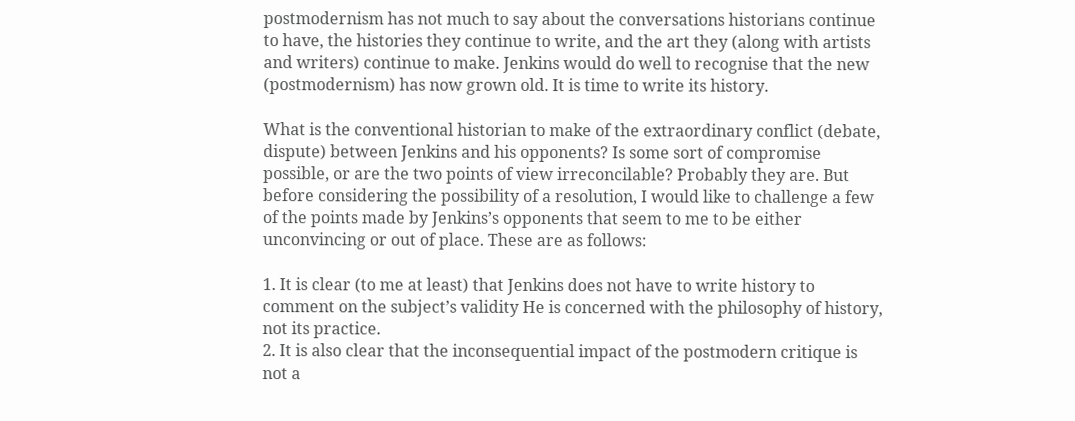postmodernism has not much to say about the conversations historians continue to have, the histories they continue to write, and the art they (along with artists and writers) continue to make. Jenkins would do well to recognise that the new (postmodernism) has now grown old. It is time to write its history.

What is the conventional historian to make of the extraordinary conflict (debate, dispute) between Jenkins and his opponents? Is some sort of compromise possible, or are the two points of view irreconcilable? Probably they are. But before considering the possibility of a resolution, I would like to challenge a few of the points made by Jenkins’s opponents that seem to me to be either unconvincing or out of place. These are as follows:

1. It is clear (to me at least) that Jenkins does not have to write history to comment on the subject’s validity He is concerned with the philosophy of history, not its practice.
2. It is also clear that the inconsequential impact of the postmodern critique is not a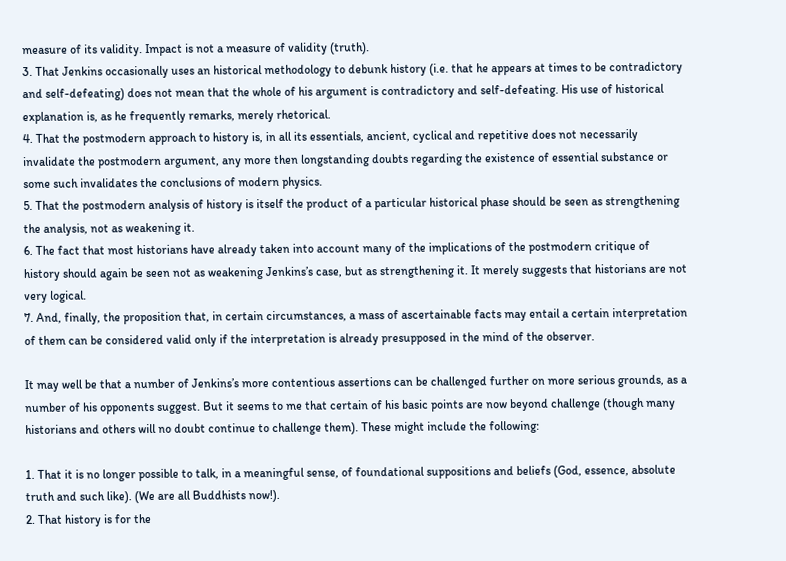measure of its validity. Impact is not a measure of validity (truth).
3. That Jenkins occasionally uses an historical methodology to debunk history (i.e. that he appears at times to be contradictory and self-defeating) does not mean that the whole of his argument is contradictory and self-defeating. His use of historical explanation is, as he frequently remarks, merely rhetorical.
4. That the postmodern approach to history is, in all its essentials, ancient, cyclical and repetitive does not necessarily invalidate the postmodern argument, any more then longstanding doubts regarding the existence of essential substance or some such invalidates the conclusions of modern physics.
5. That the postmodern analysis of history is itself the product of a particular historical phase should be seen as strengthening the analysis, not as weakening it.
6. The fact that most historians have already taken into account many of the implications of the postmodern critique of history should again be seen not as weakening Jenkins’s case, but as strengthening it. It merely suggests that historians are not very logical.
7. And, finally, the proposition that, in certain circumstances, a mass of ascertainable facts may entail a certain interpretation of them can be considered valid only if the interpretation is already presupposed in the mind of the observer.

It may well be that a number of Jenkins’s more contentious assertions can be challenged further on more serious grounds, as a number of his opponents suggest. But it seems to me that certain of his basic points are now beyond challenge (though many historians and others will no doubt continue to challenge them). These might include the following:

1. That it is no longer possible to talk, in a meaningful sense, of foundational suppositions and beliefs (God, essence, absolute truth and such like). (We are all Buddhists now!).
2. That history is for the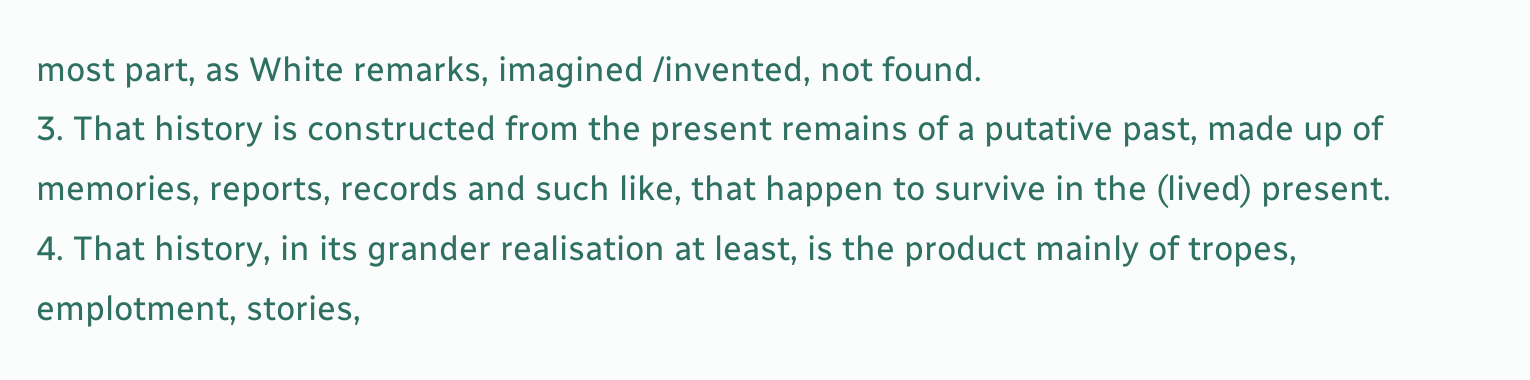most part, as White remarks, imagined /invented, not found.
3. That history is constructed from the present remains of a putative past, made up of memories, reports, records and such like, that happen to survive in the (lived) present.
4. That history, in its grander realisation at least, is the product mainly of tropes, emplotment, stories,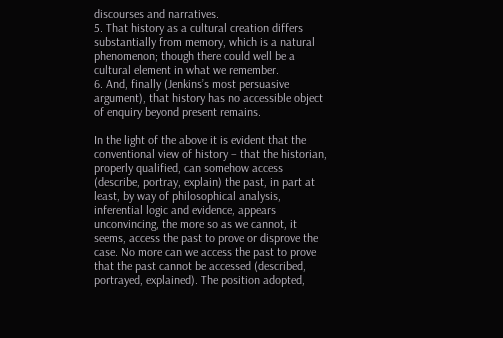discourses and narratives.
5. That history as a cultural creation differs substantially from memory, which is a natural phenomenon; though there could well be a cultural element in what we remember.
6. And, finally (Jenkins’s most persuasive argument), that history has no accessible object of enquiry beyond present remains.

In the light of the above it is evident that the conventional view of history – that the historian, properly qualified, can somehow access (describe, portray, explain) the past, in part at least, by way of philosophical analysis, inferential logic and evidence, appears unconvincing, the more so as we cannot, it seems, access the past to prove or disprove the case. No more can we access the past to prove that the past cannot be accessed (described, portrayed, explained). The position adopted,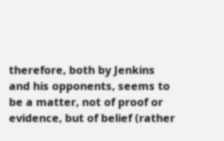therefore, both by Jenkins and his opponents, seems to be a matter, not of proof or evidence, but of belief (rather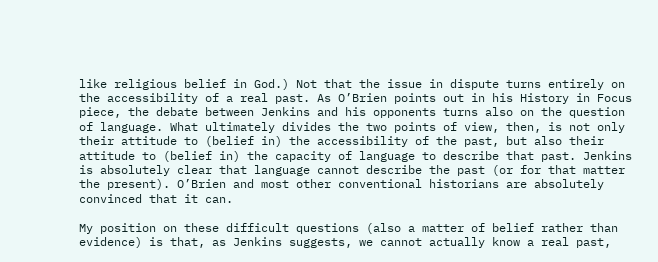like religious belief in God.) Not that the issue in dispute turns entirely on the accessibility of a real past. As O’Brien points out in his History in Focus piece, the debate between Jenkins and his opponents turns also on the question of language. What ultimately divides the two points of view, then, is not only their attitude to (belief in) the accessibility of the past, but also their attitude to (belief in) the capacity of language to describe that past. Jenkins is absolutely clear that language cannot describe the past (or for that matter the present). O’Brien and most other conventional historians are absolutely convinced that it can.

My position on these difficult questions (also a matter of belief rather than evidence) is that, as Jenkins suggests, we cannot actually know a real past,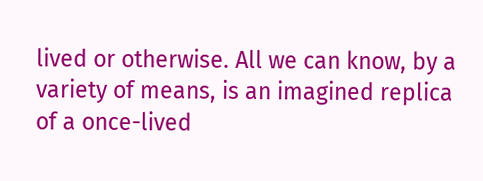lived or otherwise. All we can know, by a variety of means, is an imagined replica of a once-lived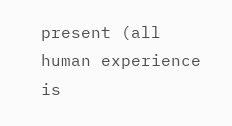present (all human experience is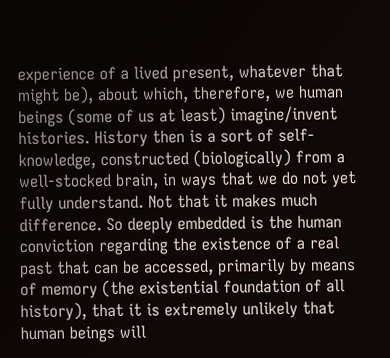experience of a lived present, whatever that might be), about which, therefore, we human beings (some of us at least) imagine/invent histories. History then is a sort of self-knowledge, constructed (biologically) from a well-stocked brain, in ways that we do not yet fully understand. Not that it makes much difference. So deeply embedded is the human conviction regarding the existence of a real past that can be accessed, primarily by means of memory (the existential foundation of all history), that it is extremely unlikely that human beings will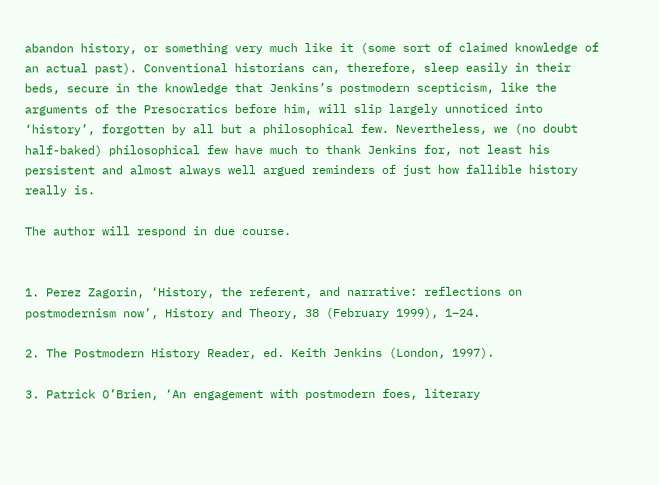abandon history, or something very much like it (some sort of claimed knowledge of an actual past). Conventional historians can, therefore, sleep easily in their beds, secure in the knowledge that Jenkins’s postmodern scepticism, like the arguments of the Presocratics before him, will slip largely unnoticed into ‘history’, forgotten by all but a philosophical few. Nevertheless, we (no doubt half-baked) philosophical few have much to thank Jenkins for, not least his persistent and almost always well argued reminders of just how fallible history really is.

The author will respond in due course.


1. Perez Zagorin, ‘History, the referent, and narrative: reflections on postmodernism now’, History and Theory, 38 (February 1999), 1–24.

2. The Postmodern History Reader, ed. Keith Jenkins (London, 1997).

3. Patrick O’Brien, ‘An engagement with postmodern foes, literary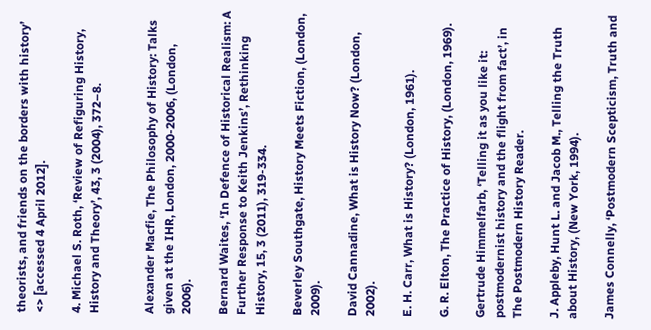theorists, and friends on the borders with history’ <> [accessed 4 April 2012].

4. Michael S. Roth, ‘Review of Refiguring History, History and Theory’, 43, 3 (2004), 372–8.


Alexander Macfie, The Philosophy of History: Talks given at the IHR, London, 2000-2006, (London, 2006).

Bernard Waites, ‘In Defence of Historical Realism: A Further Response to Keith Jenkins’, Rethinking History, 15, 3 (2011), 319-334.

Beverley Southgate, History Meets Fiction, (London, 2009).

David Cannadine, What is History Now? (London, 2002).

E. H. Carr, What is History? (London, 1961).

G. R. Elton, The Practice of History, (London, 1969).

Gertrude Himmelfarb, ‘Telling it as you like it: postmodernist history and the flight from fact’, in The Postmodern History Reader.

J. Appleby, Hunt L. and Jacob M., Telling the Truth about History, (New York, 1994).

James Connelly, ‘Postmodern Scepticism, Truth and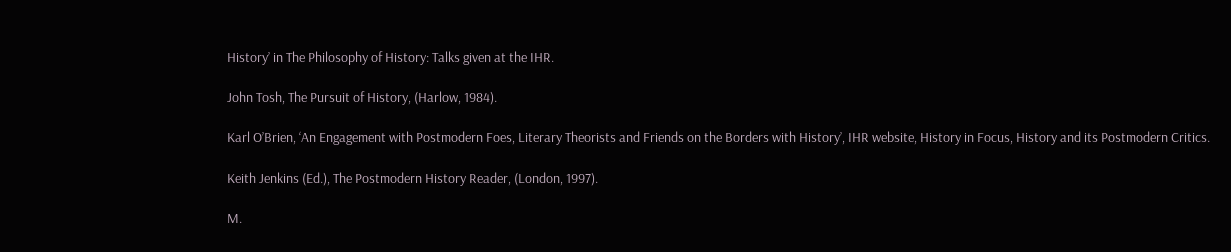History’ in The Philosophy of History: Talks given at the IHR.

John Tosh, The Pursuit of History, (Harlow, 1984).

Karl O’Brien, ‘An Engagement with Postmodern Foes, Literary Theorists and Friends on the Borders with History’, IHR website, History in Focus, History and its Postmodern Critics.

Keith Jenkins (Ed.), The Postmodern History Reader, (London, 1997).

M.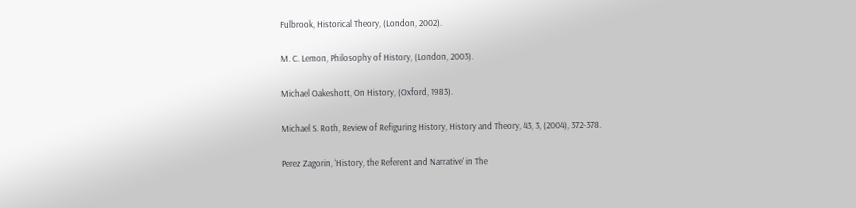Fulbrook, Historical Theory, (London, 2002).

M. C. Lemon, Philosophy of History, (London, 2003).

Michael Oakeshott, On History, (Oxford, 1983).

Michael S. Roth, Review of Refiguring History, History and Theory, 43, 3, (2004), 372-378.

Perez Zagorin, ‘History, the Referent and Narrative’ in The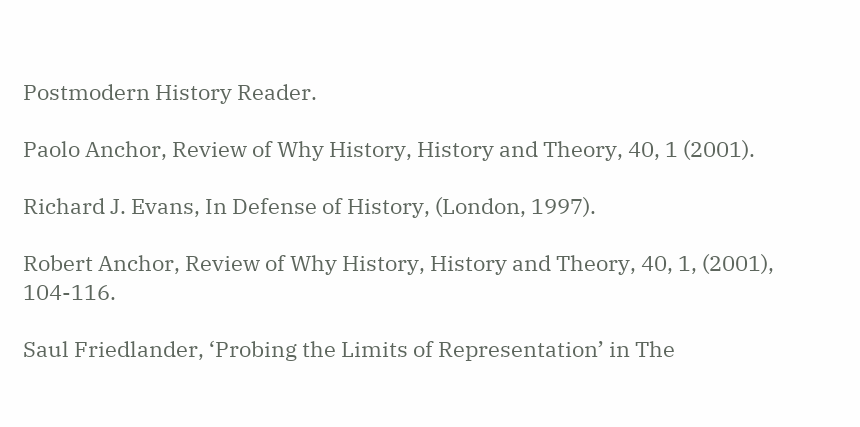Postmodern History Reader.

Paolo Anchor, Review of Why History, History and Theory, 40, 1 (2001).

Richard J. Evans, In Defense of History, (London, 1997).

Robert Anchor, Review of Why History, History and Theory, 40, 1, (2001), 104-116.

Saul Friedlander, ‘Probing the Limits of Representation’ in The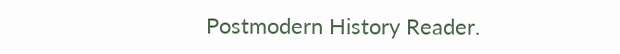Postmodern History Reader.